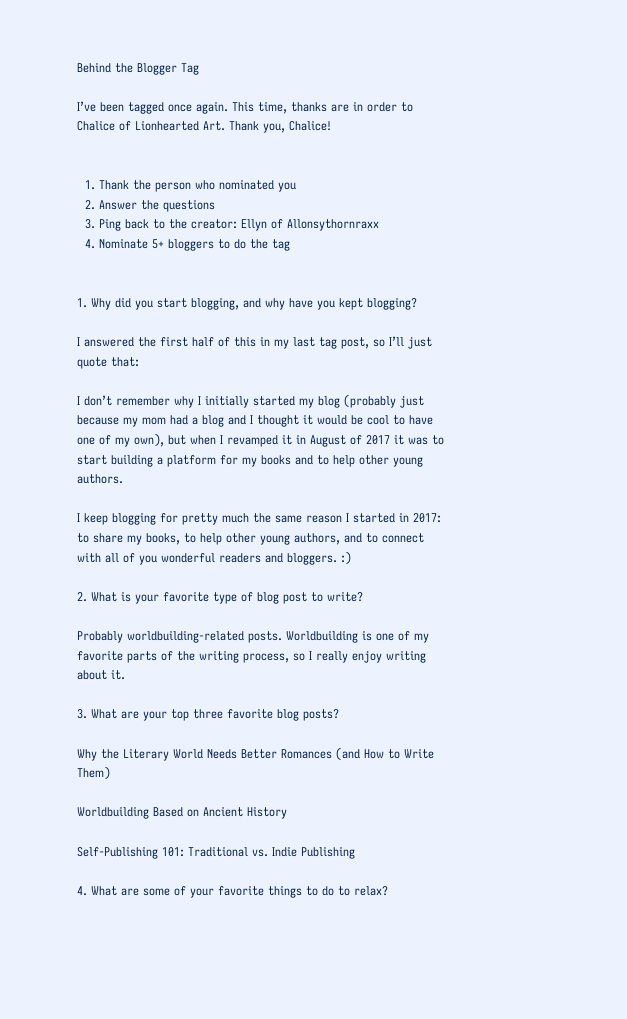Behind the Blogger Tag

I’ve been tagged once again. This time, thanks are in order to Chalice of Lionhearted Art. Thank you, Chalice!


  1. Thank the person who nominated you
  2. Answer the questions
  3. Ping back to the creator: Ellyn of Allonsythornraxx
  4. Nominate 5+ bloggers to do the tag


1. Why did you start blogging, and why have you kept blogging?

I answered the first half of this in my last tag post, so I’ll just quote that:

I don’t remember why I initially started my blog (probably just because my mom had a blog and I thought it would be cool to have one of my own), but when I revamped it in August of 2017 it was to start building a platform for my books and to help other young authors.

I keep blogging for pretty much the same reason I started in 2017: to share my books, to help other young authors, and to connect with all of you wonderful readers and bloggers. :)

2. What is your favorite type of blog post to write?

Probably worldbuilding-related posts. Worldbuilding is one of my favorite parts of the writing process, so I really enjoy writing about it.

3. What are your top three favorite blog posts?

Why the Literary World Needs Better Romances (and How to Write Them)

Worldbuilding Based on Ancient History

Self-Publishing 101: Traditional vs. Indie Publishing

4. What are some of your favorite things to do to relax?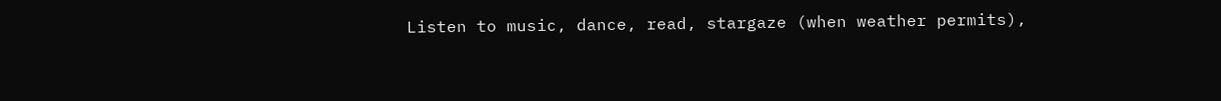Listen to music, dance, read, stargaze (when weather permits),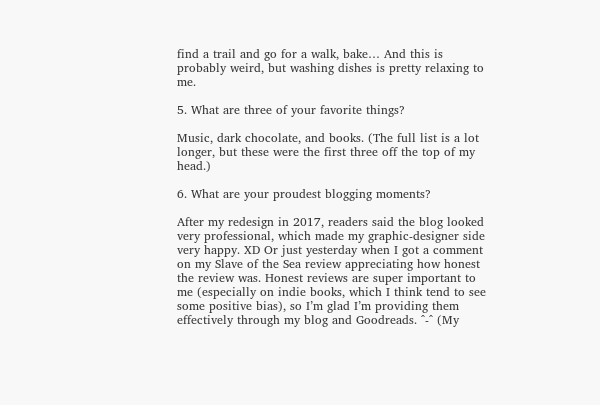find a trail and go for a walk, bake… And this is probably weird, but washing dishes is pretty relaxing to me.

5. What are three of your favorite things?

Music, dark chocolate, and books. (The full list is a lot longer, but these were the first three off the top of my head.)

6. What are your proudest blogging moments?

After my redesign in 2017, readers said the blog looked very professional, which made my graphic-designer side very happy. XD Or just yesterday when I got a comment on my Slave of the Sea review appreciating how honest the review was. Honest reviews are super important to me (especially on indie books, which I think tend to see some positive bias), so I’m glad I’m providing them effectively through my blog and Goodreads. ^-^ (My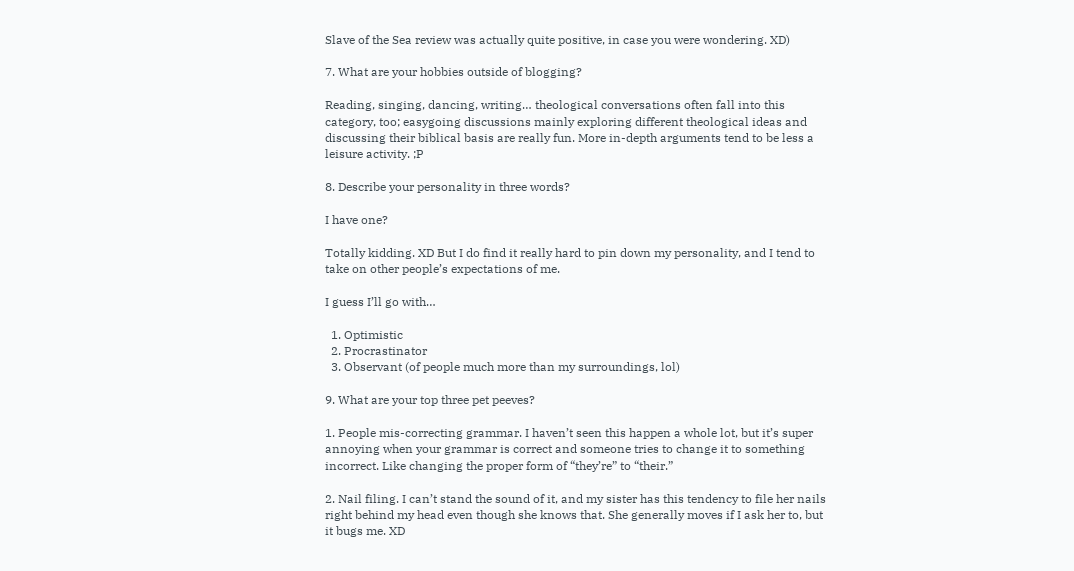Slave of the Sea review was actually quite positive, in case you were wondering. XD)

7. What are your hobbies outside of blogging?

Reading, singing, dancing, writing… theological conversations often fall into this category, too; easygoing discussions mainly exploring different theological ideas and discussing their biblical basis are really fun. More in-depth arguments tend to be less a leisure activity. ;P

8. Describe your personality in three words?

I have one?

Totally kidding. XD But I do find it really hard to pin down my personality, and I tend to take on other people’s expectations of me.

I guess I’ll go with…

  1. Optimistic
  2. Procrastinator
  3. Observant (of people much more than my surroundings, lol)

9. What are your top three pet peeves?

1. People mis-correcting grammar. I haven’t seen this happen a whole lot, but it’s super annoying when your grammar is correct and someone tries to change it to something incorrect. Like changing the proper form of “they’re” to “their.”

2. Nail filing. I can’t stand the sound of it, and my sister has this tendency to file her nails right behind my head even though she knows that. She generally moves if I ask her to, but it bugs me. XD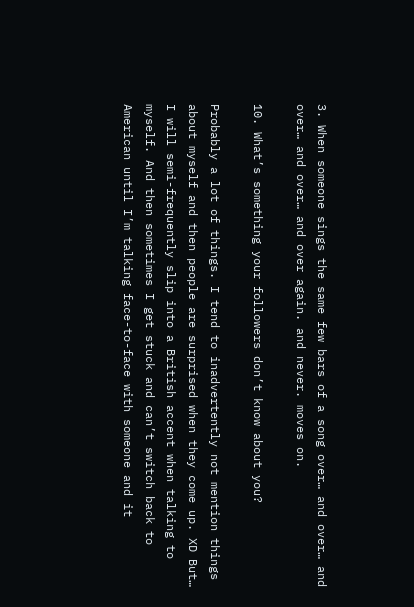3. When someone sings the same few bars of a song over… and over… and over… and over… and over again. and never. moves on.

10. What’s something your followers don’t know about you?

Probably a lot of things. I tend to inadvertently not mention things about myself and then people are surprised when they come up. XD But… I will semi-frequently slip into a British accent when talking to myself. And then sometimes I get stuck and can’t switch back to American until I’m talking face-to-face with someone and it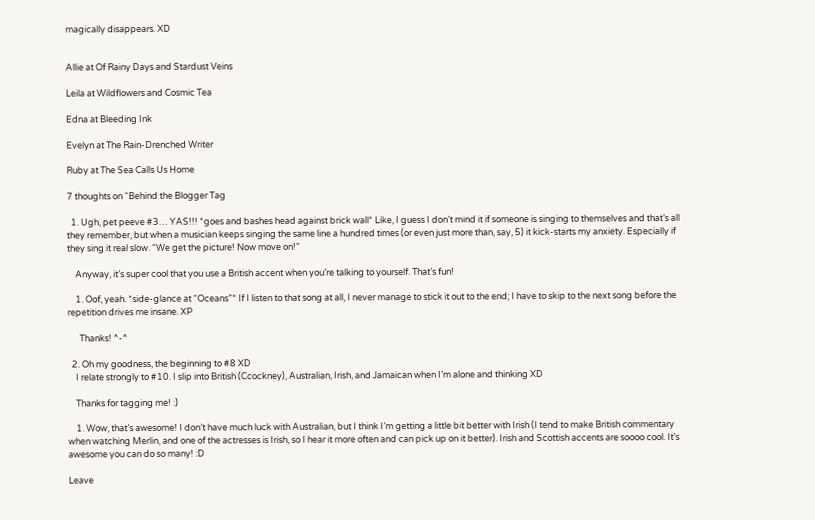magically disappears. XD


Allie at Of Rainy Days and Stardust Veins

Leila at Wildflowers and Cosmic Tea

Edna at Bleeding Ink

Evelyn at The Rain-Drenched Writer

Ruby at The Sea Calls Us Home

7 thoughts on “Behind the Blogger Tag

  1. Ugh, pet peeve #3… YAS!!! *goes and bashes head against brick wall* Like, I guess I don’t mind it if someone is singing to themselves and that’s all they remember, but when a musician keeps singing the same line a hundred times (or even just more than, say, 5) it kick-starts my anxiety. Especially if they sing it real slow. “We get the picture! Now move on!”

    Anyway, it’s super cool that you use a British accent when you’re talking to yourself. That’s fun!

    1. Oof, yeah. *side-glance at “Oceans”* If I listen to that song at all, I never manage to stick it out to the end; I have to skip to the next song before the repetition drives me insane. XP

      Thanks! ^-^

  2. Oh my goodness, the beginning to #8 XD
    I relate strongly to #10. I slip into British (Ccockney), Australian, Irish, and Jamaican when I’m alone and thinking XD

    Thanks for tagging me! :)

    1. Wow, that’s awesome! I don’t have much luck with Australian, but I think I’m getting a little bit better with Irish (I tend to make British commentary when watching Merlin, and one of the actresses is Irish, so I hear it more often and can pick up on it better). Irish and Scottish accents are soooo cool. It’s awesome you can do so many! :D

Leave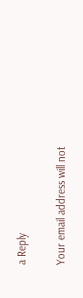a Reply

Your email address will not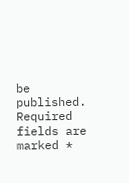be published. Required fields are marked *